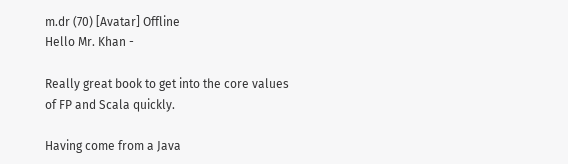m.dr (70) [Avatar] Offline
Hello Mr. Khan -

Really great book to get into the core values of FP and Scala quickly.

Having come from a Java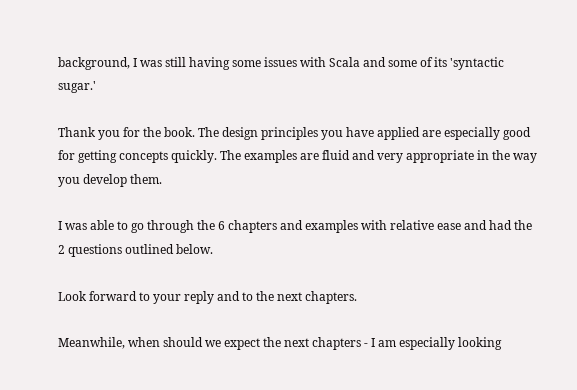background, I was still having some issues with Scala and some of its 'syntactic sugar.'

Thank you for the book. The design principles you have applied are especially good for getting concepts quickly. The examples are fluid and very appropriate in the way you develop them.

I was able to go through the 6 chapters and examples with relative ease and had the 2 questions outlined below.

Look forward to your reply and to the next chapters.

Meanwhile, when should we expect the next chapters - I am especially looking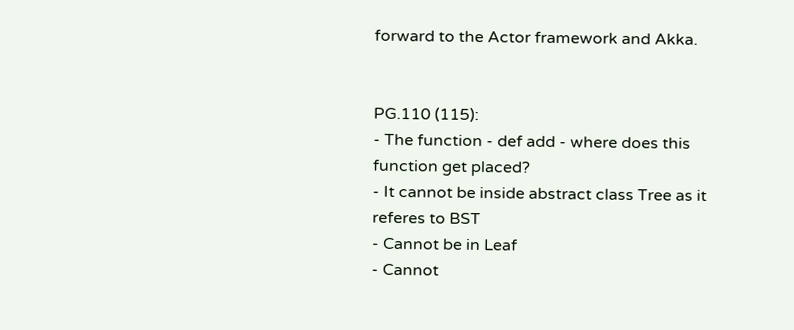forward to the Actor framework and Akka.


PG.110 (115):
- The function - def add - where does this function get placed?
- It cannot be inside abstract class Tree as it referes to BST
- Cannot be in Leaf
- Cannot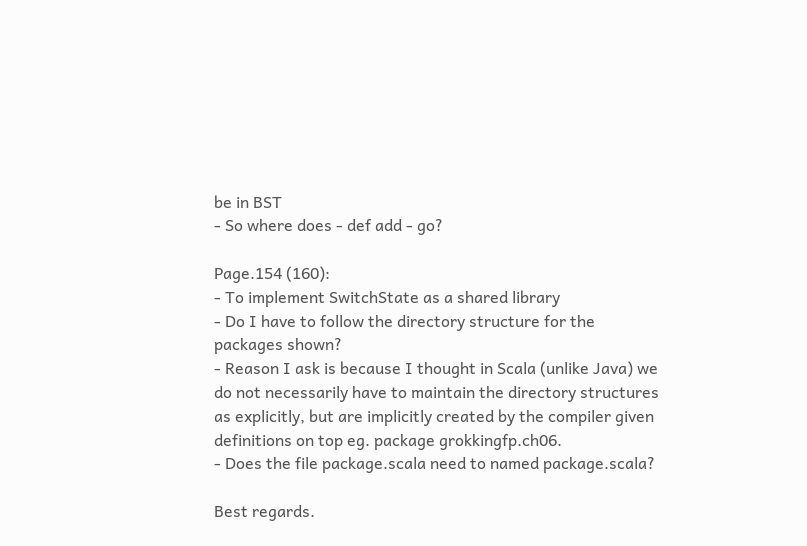be in BST
- So where does - def add - go?

Page.154 (160):
- To implement SwitchState as a shared library
- Do I have to follow the directory structure for the packages shown?
- Reason I ask is because I thought in Scala (unlike Java) we do not necessarily have to maintain the directory structures as explicitly, but are implicitly created by the compiler given definitions on top eg. package grokkingfp.ch06.
- Does the file package.scala need to named package.scala?

Best regards.